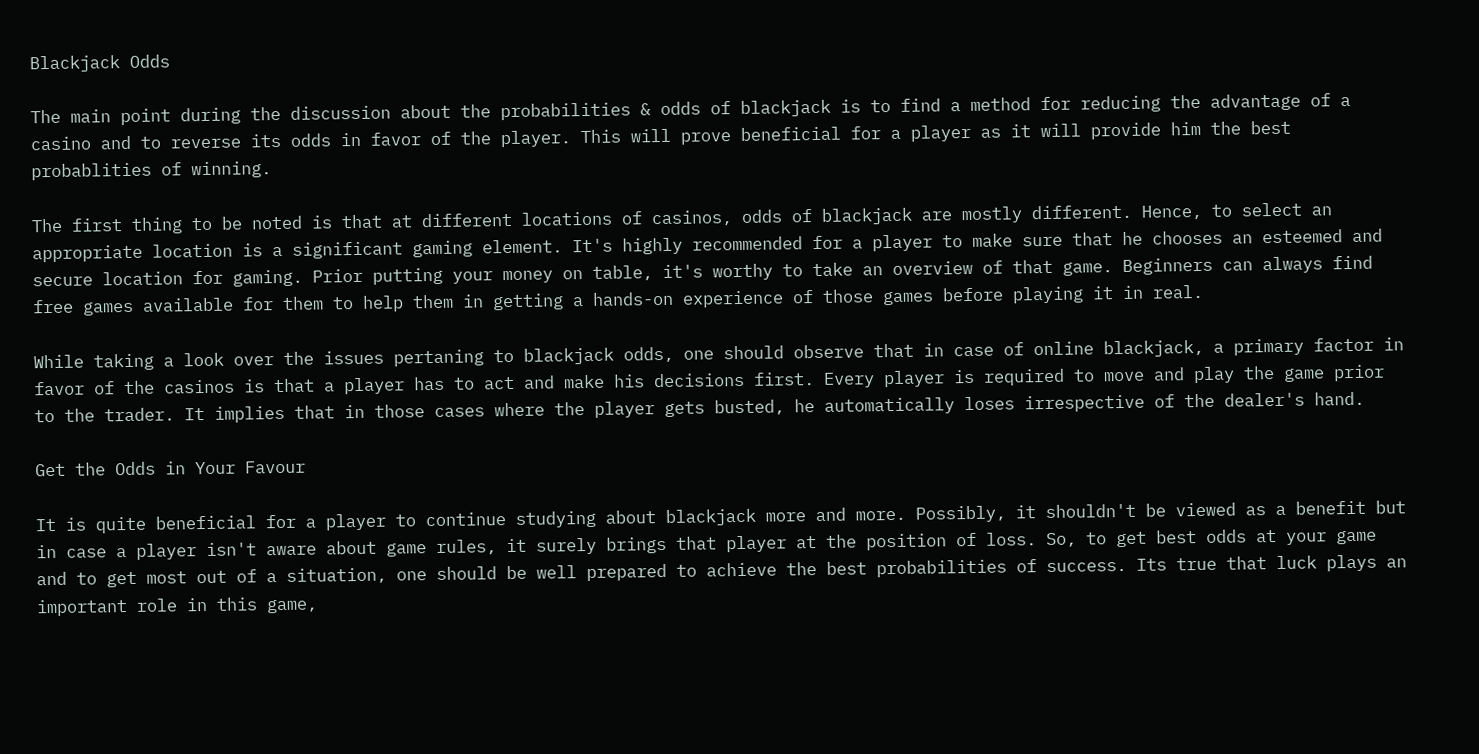Blackjack Odds

The main point during the discussion about the probabilities & odds of blackjack is to find a method for reducing the advantage of a casino and to reverse its odds in favor of the player. This will prove beneficial for a player as it will provide him the best probablities of winning.

The first thing to be noted is that at different locations of casinos, odds of blackjack are mostly different. Hence, to select an appropriate location is a significant gaming element. It's highly recommended for a player to make sure that he chooses an esteemed and secure location for gaming. Prior putting your money on table, it's worthy to take an overview of that game. Beginners can always find free games available for them to help them in getting a hands-on experience of those games before playing it in real.

While taking a look over the issues pertaning to blackjack odds, one should observe that in case of online blackjack, a primary factor in favor of the casinos is that a player has to act and make his decisions first. Every player is required to move and play the game prior to the trader. It implies that in those cases where the player gets busted, he automatically loses irrespective of the dealer's hand.

Get the Odds in Your Favour

It is quite beneficial for a player to continue studying about blackjack more and more. Possibly, it shouldn't be viewed as a benefit but in case a player isn't aware about game rules, it surely brings that player at the position of loss. So, to get best odds at your game and to get most out of a situation, one should be well prepared to achieve the best probabilities of success. Its true that luck plays an important role in this game,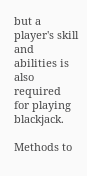but a player's skill and abilities is also required for playing blackjack.

Methods to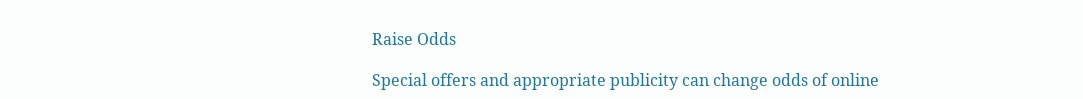Raise Odds

Special offers and appropriate publicity can change odds of online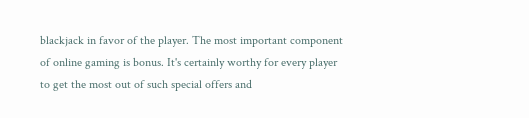blackjack in favor of the player. The most important component of online gaming is bonus. It's certainly worthy for every player to get the most out of such special offers and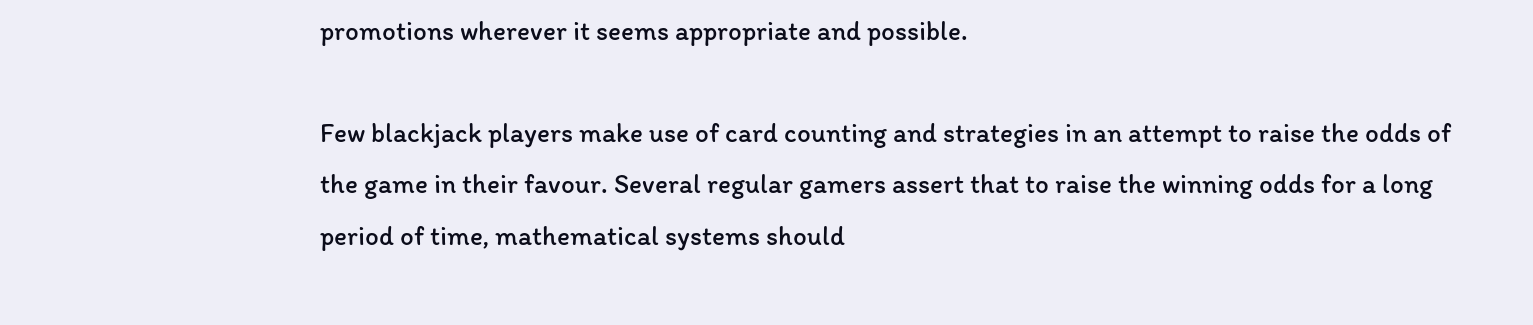promotions wherever it seems appropriate and possible.

Few blackjack players make use of card counting and strategies in an attempt to raise the odds of the game in their favour. Several regular gamers assert that to raise the winning odds for a long period of time, mathematical systems should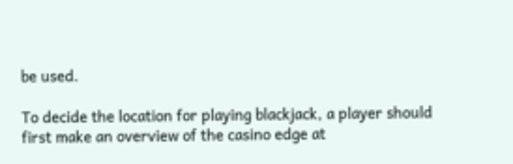be used.

To decide the location for playing blackjack, a player should first make an overview of the casino edge at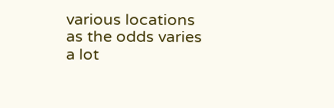various locations as the odds varies a lot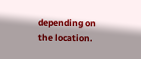depending on the location.